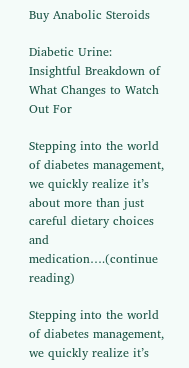Buy Anabolic Steroids

Diabetic Urine: Insightful Breakdown of What Changes to Watch Out For

Stepping into the world of diabetes management, we quickly realize it’s about more than just careful dietary choices and medication….(continue reading)

Stepping into the world of diabetes management, we quickly realize it’s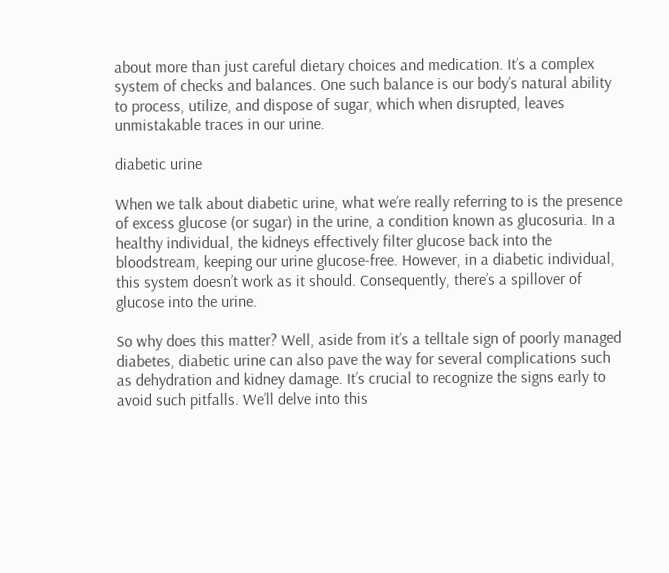about more than just careful dietary choices and medication. It’s a complex system of checks and balances. One such balance is our body’s natural ability to process, utilize, and dispose of sugar, which when disrupted, leaves unmistakable traces in our urine.

diabetic urine

When we talk about diabetic urine, what we’re really referring to is the presence of excess glucose (or sugar) in the urine, a condition known as glucosuria. In a healthy individual, the kidneys effectively filter glucose back into the bloodstream, keeping our urine glucose-free. However, in a diabetic individual, this system doesn’t work as it should. Consequently, there’s a spillover of glucose into the urine.

So why does this matter? Well, aside from it’s a telltale sign of poorly managed diabetes, diabetic urine can also pave the way for several complications such as dehydration and kidney damage. It’s crucial to recognize the signs early to avoid such pitfalls. We’ll delve into this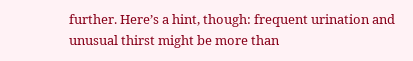further. Here’s a hint, though: frequent urination and unusual thirst might be more than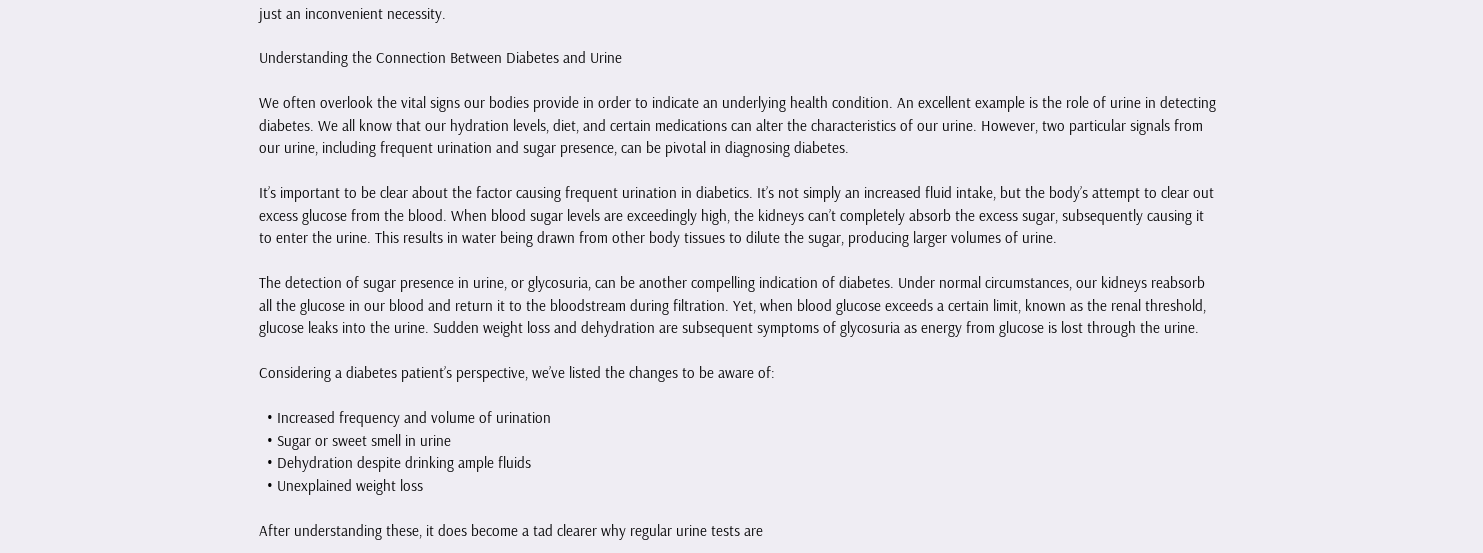just an inconvenient necessity.

Understanding the Connection Between Diabetes and Urine

We often overlook the vital signs our bodies provide in order to indicate an underlying health condition. An excellent example is the role of urine in detecting diabetes. We all know that our hydration levels, diet, and certain medications can alter the characteristics of our urine. However, two particular signals from our urine, including frequent urination and sugar presence, can be pivotal in diagnosing diabetes.

It’s important to be clear about the factor causing frequent urination in diabetics. It’s not simply an increased fluid intake, but the body’s attempt to clear out excess glucose from the blood. When blood sugar levels are exceedingly high, the kidneys can’t completely absorb the excess sugar, subsequently causing it to enter the urine. This results in water being drawn from other body tissues to dilute the sugar, producing larger volumes of urine.

The detection of sugar presence in urine, or glycosuria, can be another compelling indication of diabetes. Under normal circumstances, our kidneys reabsorb all the glucose in our blood and return it to the bloodstream during filtration. Yet, when blood glucose exceeds a certain limit, known as the renal threshold, glucose leaks into the urine. Sudden weight loss and dehydration are subsequent symptoms of glycosuria as energy from glucose is lost through the urine.

Considering a diabetes patient’s perspective, we’ve listed the changes to be aware of:

  • Increased frequency and volume of urination
  • Sugar or sweet smell in urine
  • Dehydration despite drinking ample fluids
  • Unexplained weight loss

After understanding these, it does become a tad clearer why regular urine tests are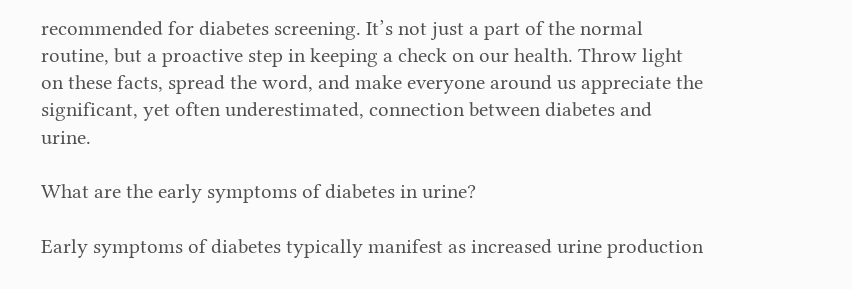recommended for diabetes screening. It’s not just a part of the normal routine, but a proactive step in keeping a check on our health. Throw light on these facts, spread the word, and make everyone around us appreciate the significant, yet often underestimated, connection between diabetes and urine.

What are the early symptoms of diabetes in urine?

Early symptoms of diabetes typically manifest as increased urine production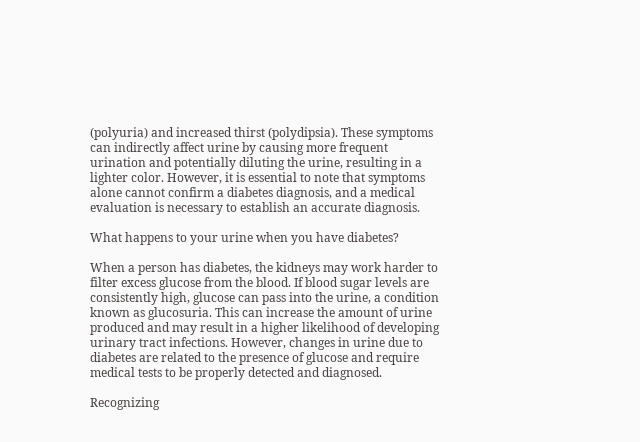(polyuria) and increased thirst (polydipsia). These symptoms can indirectly affect urine by causing more frequent urination and potentially diluting the urine, resulting in a lighter color. However, it is essential to note that symptoms alone cannot confirm a diabetes diagnosis, and a medical evaluation is necessary to establish an accurate diagnosis.

What happens to your urine when you have diabetes?

When a person has diabetes, the kidneys may work harder to filter excess glucose from the blood. If blood sugar levels are consistently high, glucose can pass into the urine, a condition known as glucosuria. This can increase the amount of urine produced and may result in a higher likelihood of developing urinary tract infections. However, changes in urine due to diabetes are related to the presence of glucose and require medical tests to be properly detected and diagnosed.

Recognizing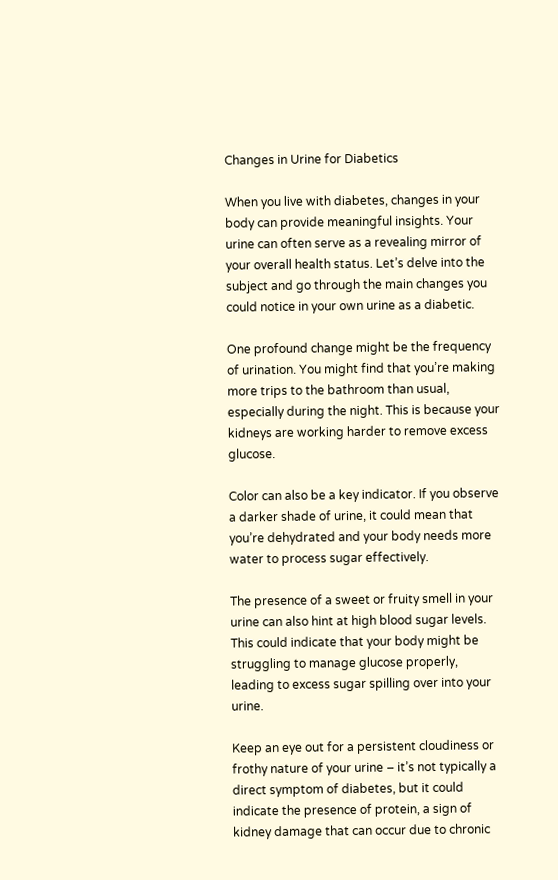Changes in Urine for Diabetics

When you live with diabetes, changes in your body can provide meaningful insights. Your urine can often serve as a revealing mirror of your overall health status. Let’s delve into the subject and go through the main changes you could notice in your own urine as a diabetic.

One profound change might be the frequency of urination. You might find that you’re making more trips to the bathroom than usual, especially during the night. This is because your kidneys are working harder to remove excess glucose.

Color can also be a key indicator. If you observe a darker shade of urine, it could mean that you’re dehydrated and your body needs more water to process sugar effectively.

The presence of a sweet or fruity smell in your urine can also hint at high blood sugar levels. This could indicate that your body might be struggling to manage glucose properly, leading to excess sugar spilling over into your urine.

Keep an eye out for a persistent cloudiness or frothy nature of your urine – it’s not typically a direct symptom of diabetes, but it could indicate the presence of protein, a sign of kidney damage that can occur due to chronic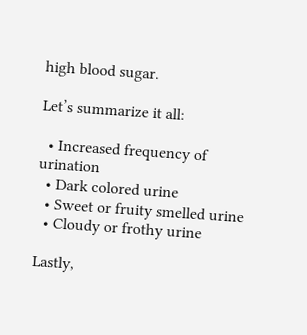high blood sugar.

Let’s summarize it all:

  • Increased frequency of urination
  • Dark colored urine
  • Sweet or fruity smelled urine
  • Cloudy or frothy urine

Lastly,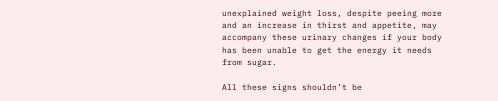unexplained weight loss, despite peeing more and an increase in thirst and appetite, may accompany these urinary changes if your body has been unable to get the energy it needs from sugar.

All these signs shouldn’t be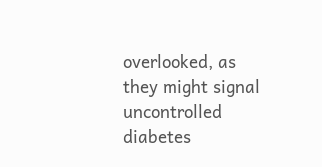overlooked, as they might signal uncontrolled diabetes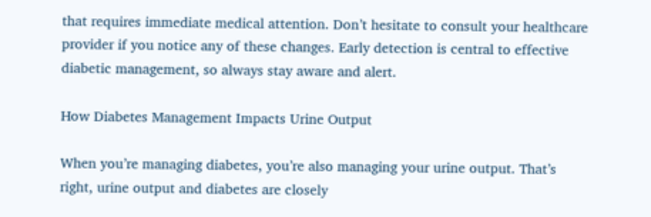that requires immediate medical attention. Don’t hesitate to consult your healthcare provider if you notice any of these changes. Early detection is central to effective diabetic management, so always stay aware and alert.

How Diabetes Management Impacts Urine Output

When you’re managing diabetes, you’re also managing your urine output. That’s right, urine output and diabetes are closely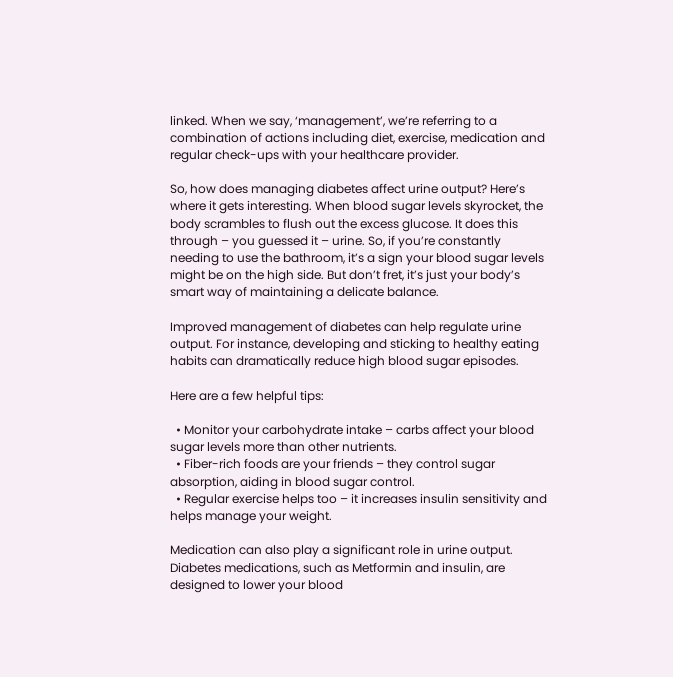linked. When we say, ‘management’, we’re referring to a combination of actions including diet, exercise, medication and regular check-ups with your healthcare provider.

So, how does managing diabetes affect urine output? Here’s where it gets interesting. When blood sugar levels skyrocket, the body scrambles to flush out the excess glucose. It does this through – you guessed it – urine. So, if you’re constantly needing to use the bathroom, it’s a sign your blood sugar levels might be on the high side. But don’t fret, it’s just your body’s smart way of maintaining a delicate balance.

Improved management of diabetes can help regulate urine output. For instance, developing and sticking to healthy eating habits can dramatically reduce high blood sugar episodes.

Here are a few helpful tips:

  • Monitor your carbohydrate intake – carbs affect your blood sugar levels more than other nutrients.
  • Fiber-rich foods are your friends – they control sugar absorption, aiding in blood sugar control.
  • Regular exercise helps too – it increases insulin sensitivity and helps manage your weight.

Medication can also play a significant role in urine output. Diabetes medications, such as Metformin and insulin, are designed to lower your blood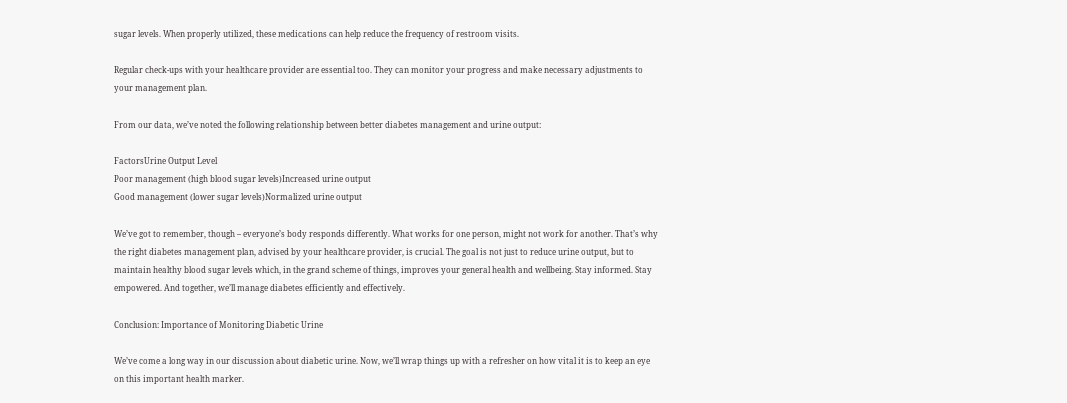sugar levels. When properly utilized, these medications can help reduce the frequency of restroom visits.

Regular check-ups with your healthcare provider are essential too. They can monitor your progress and make necessary adjustments to your management plan.

From our data, we’ve noted the following relationship between better diabetes management and urine output:

FactorsUrine Output Level
Poor management (high blood sugar levels)Increased urine output
Good management (lower sugar levels)Normalized urine output

We’ve got to remember, though – everyone’s body responds differently. What works for one person, might not work for another. That’s why the right diabetes management plan, advised by your healthcare provider, is crucial. The goal is not just to reduce urine output, but to maintain healthy blood sugar levels which, in the grand scheme of things, improves your general health and wellbeing. Stay informed. Stay empowered. And together, we’ll manage diabetes efficiently and effectively.

Conclusion: Importance of Monitoring Diabetic Urine

We’ve come a long way in our discussion about diabetic urine. Now, we’ll wrap things up with a refresher on how vital it is to keep an eye on this important health marker.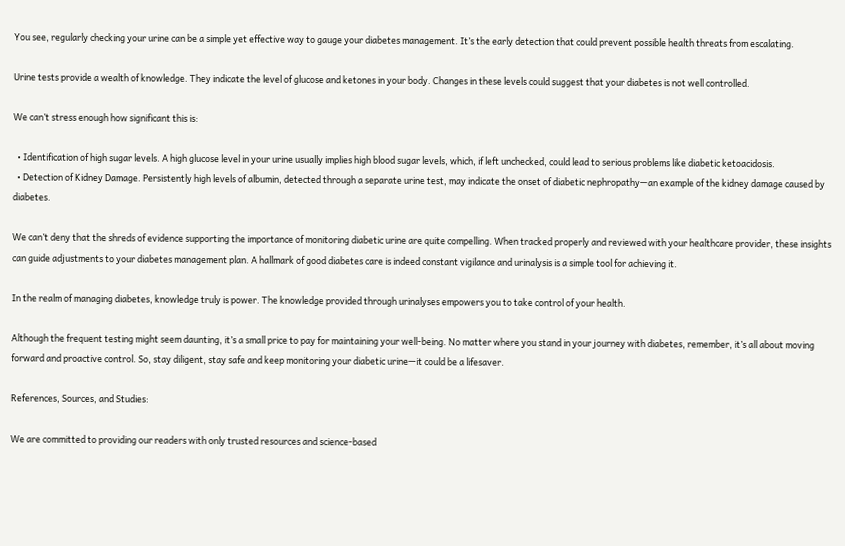You see, regularly checking your urine can be a simple yet effective way to gauge your diabetes management. It’s the early detection that could prevent possible health threats from escalating.

Urine tests provide a wealth of knowledge. They indicate the level of glucose and ketones in your body. Changes in these levels could suggest that your diabetes is not well controlled.

We can’t stress enough how significant this is:

  • Identification of high sugar levels. A high glucose level in your urine usually implies high blood sugar levels, which, if left unchecked, could lead to serious problems like diabetic ketoacidosis.
  • Detection of Kidney Damage. Persistently high levels of albumin, detected through a separate urine test, may indicate the onset of diabetic nephropathy—an example of the kidney damage caused by diabetes.

We can’t deny that the shreds of evidence supporting the importance of monitoring diabetic urine are quite compelling. When tracked properly and reviewed with your healthcare provider, these insights can guide adjustments to your diabetes management plan. A hallmark of good diabetes care is indeed constant vigilance and urinalysis is a simple tool for achieving it.

In the realm of managing diabetes, knowledge truly is power. The knowledge provided through urinalyses empowers you to take control of your health.

Although the frequent testing might seem daunting, it’s a small price to pay for maintaining your well-being. No matter where you stand in your journey with diabetes, remember, it’s all about moving forward and proactive control. So, stay diligent, stay safe and keep monitoring your diabetic urine—it could be a lifesaver.

References, Sources, and Studies:

We are committed to providing our readers with only trusted resources and science-based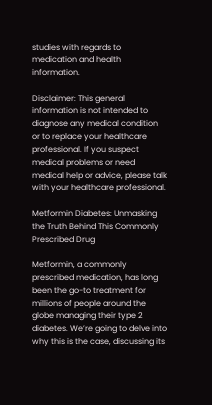studies with regards to medication and health information.

Disclaimer: This general information is not intended to diagnose any medical condition or to replace your healthcare professional. If you suspect medical problems or need medical help or advice, please talk with your healthcare professional.

Metformin Diabetes: Unmasking the Truth Behind This Commonly Prescribed Drug

Metformin, a commonly prescribed medication, has long been the go-to treatment for millions of people around the globe managing their type 2 diabetes. We’re going to delve into why this is the case, discussing its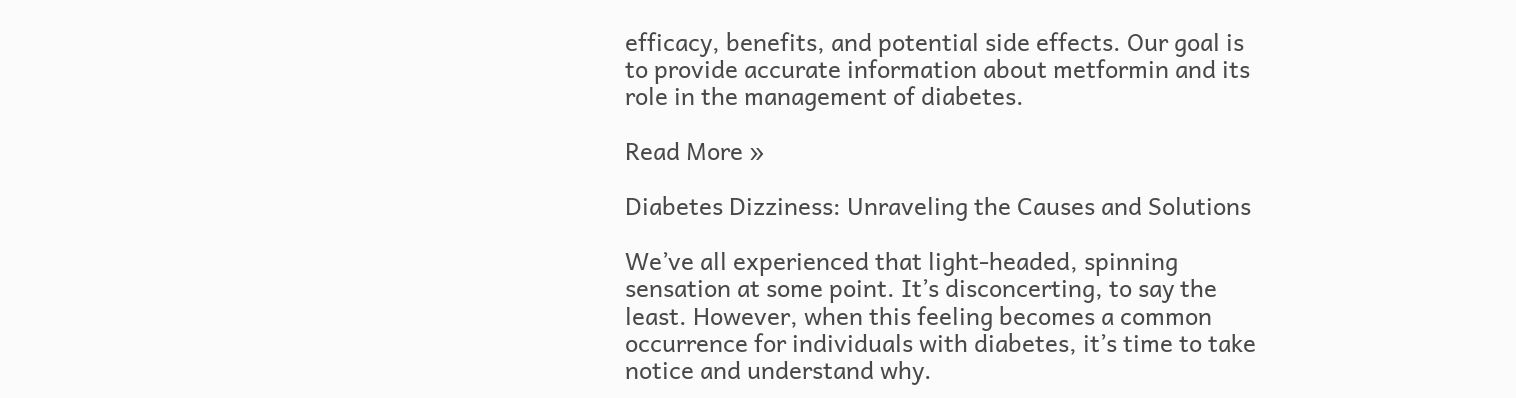efficacy, benefits, and potential side effects. Our goal is to provide accurate information about metformin and its role in the management of diabetes.

Read More »

Diabetes Dizziness: Unraveling the Causes and Solutions

We’ve all experienced that light-headed, spinning sensation at some point. It’s disconcerting, to say the least. However, when this feeling becomes a common occurrence for individuals with diabetes, it’s time to take notice and understand why.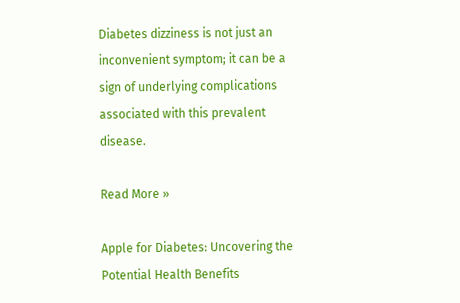Diabetes dizziness is not just an inconvenient symptom; it can be a sign of underlying complications associated with this prevalent disease.

Read More »

Apple for Diabetes: Uncovering the Potential Health Benefits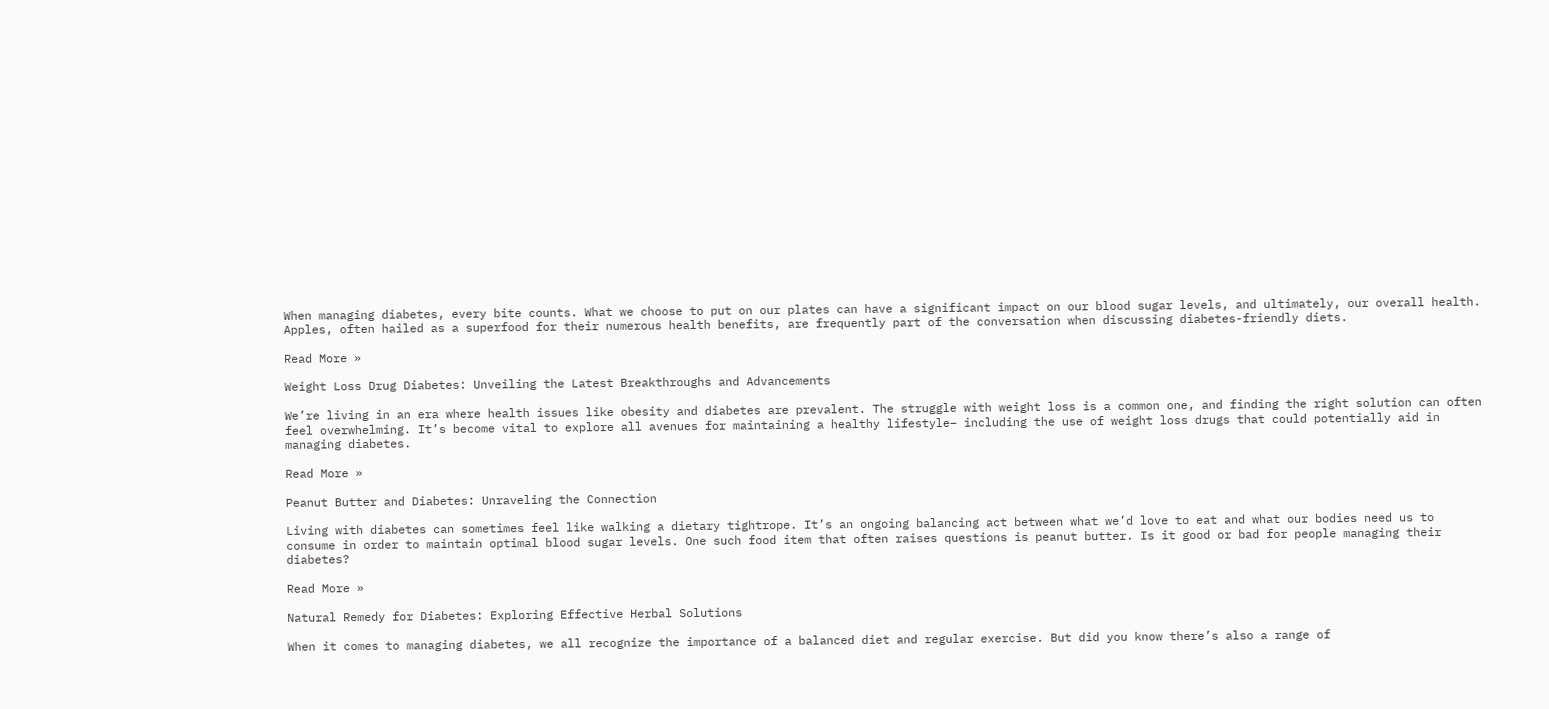When managing diabetes, every bite counts. What we choose to put on our plates can have a significant impact on our blood sugar levels, and ultimately, our overall health. Apples, often hailed as a superfood for their numerous health benefits, are frequently part of the conversation when discussing diabetes-friendly diets.

Read More »

Weight Loss Drug Diabetes: Unveiling the Latest Breakthroughs and Advancements

We’re living in an era where health issues like obesity and diabetes are prevalent. The struggle with weight loss is a common one, and finding the right solution can often feel overwhelming. It’s become vital to explore all avenues for maintaining a healthy lifestyle– including the use of weight loss drugs that could potentially aid in managing diabetes.

Read More »

Peanut Butter and Diabetes: Unraveling the Connection

Living with diabetes can sometimes feel like walking a dietary tightrope. It’s an ongoing balancing act between what we’d love to eat and what our bodies need us to consume in order to maintain optimal blood sugar levels. One such food item that often raises questions is peanut butter. Is it good or bad for people managing their diabetes?

Read More »

Natural Remedy for Diabetes: Exploring Effective Herbal Solutions

When it comes to managing diabetes, we all recognize the importance of a balanced diet and regular exercise. But did you know there’s also a range of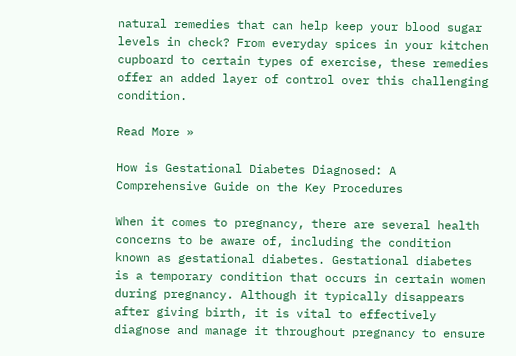natural remedies that can help keep your blood sugar levels in check? From everyday spices in your kitchen cupboard to certain types of exercise, these remedies offer an added layer of control over this challenging condition.

Read More »

How is Gestational Diabetes Diagnosed: A Comprehensive Guide on the Key Procedures

When it comes to pregnancy, there are several health concerns to be aware of, including the condition known as gestational diabetes. Gestational diabetes is a temporary condition that occurs in certain women during pregnancy. Although it typically disappears after giving birth, it is vital to effectively diagnose and manage it throughout pregnancy to ensure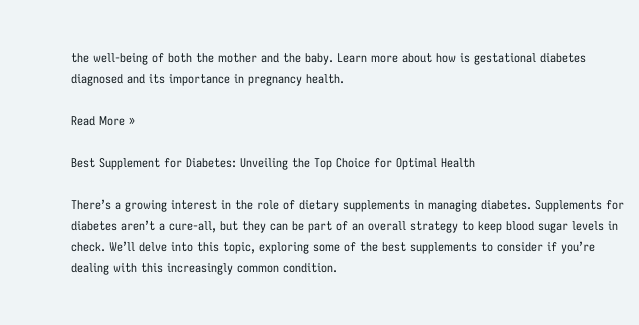the well-being of both the mother and the baby. Learn more about how is gestational diabetes diagnosed and its importance in pregnancy health.

Read More »

Best Supplement for Diabetes: Unveiling the Top Choice for Optimal Health

There’s a growing interest in the role of dietary supplements in managing diabetes. Supplements for diabetes aren’t a cure-all, but they can be part of an overall strategy to keep blood sugar levels in check. We’ll delve into this topic, exploring some of the best supplements to consider if you’re dealing with this increasingly common condition.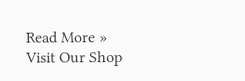Read More »
Visit Our Shop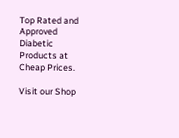Top Rated and Approved Diabetic Products at Cheap Prices.

Visit our Shop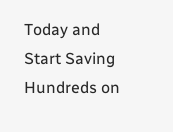Today and Start Saving Hundreds on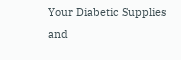Your Diabetic Supplies and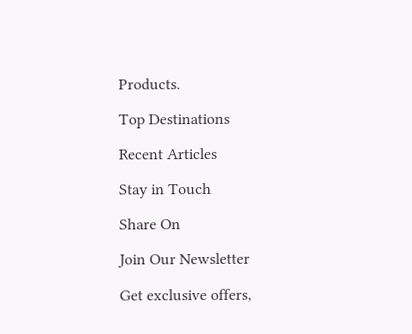Products.

Top Destinations

Recent Articles

Stay in Touch

Share On

Join Our Newsletter

Get exclusive offers,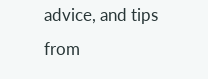advice, and tips from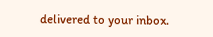delivered to your inbox.